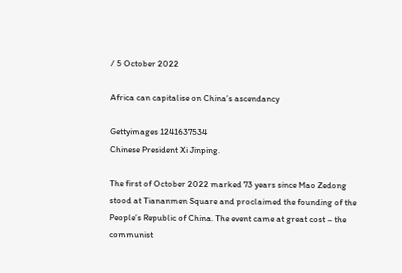/ 5 October 2022

Africa can capitalise on China’s ascendancy

Gettyimages 1241637534
Chinese President Xi Jinping.

The first of October 2022 marked 73 years since Mao Zedong stood at Tiananmen Square and proclaimed the founding of the People’s Republic of China. The event came at great cost – the communist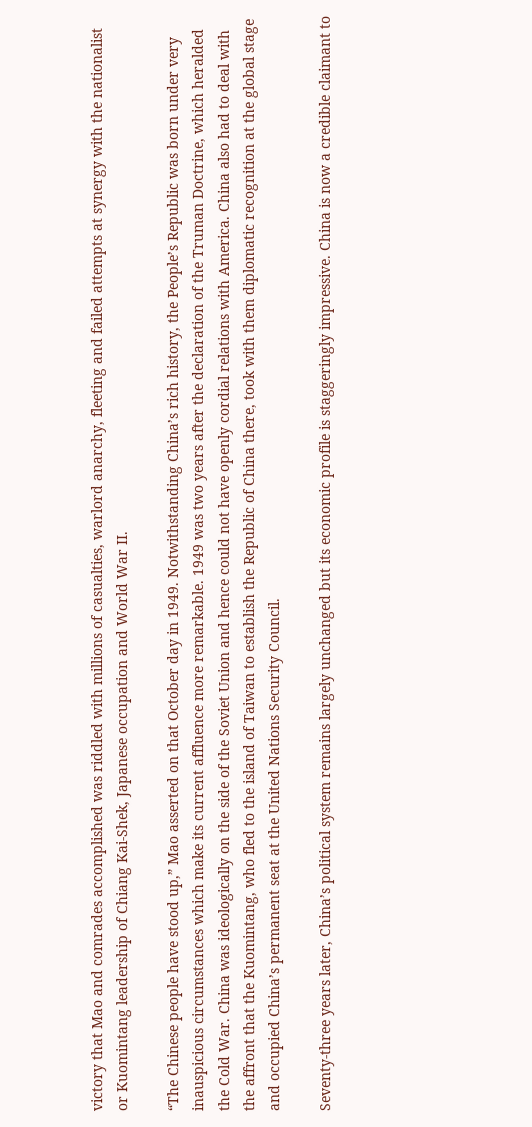victory that Mao and comrades accomplished was riddled with millions of casualties, warlord anarchy, fleeting and failed attempts at synergy with the nationalist or Kuomintang leadership of Chiang Kai-Shek, Japanese occupation and World War II.

“The Chinese people have stood up,” Mao asserted on that October day in 1949. Notwithstanding China’s rich history, the People’s Republic was born under very inauspicious circumstances which make its current affluence more remarkable. 1949 was two years after the declaration of the Truman Doctrine, which heralded the Cold War. China was ideologically on the side of the Soviet Union and hence could not have openly cordial relations with America. China also had to deal with the affront that the Kuomintang, who fled to the island of Taiwan to establish the Republic of China there, took with them diplomatic recognition at the global stage and occupied China’s permanent seat at the United Nations Security Council.

Seventy-three years later, China’s political system remains largely unchanged but its economic profile is staggeringly impressive. China is now a credible claimant to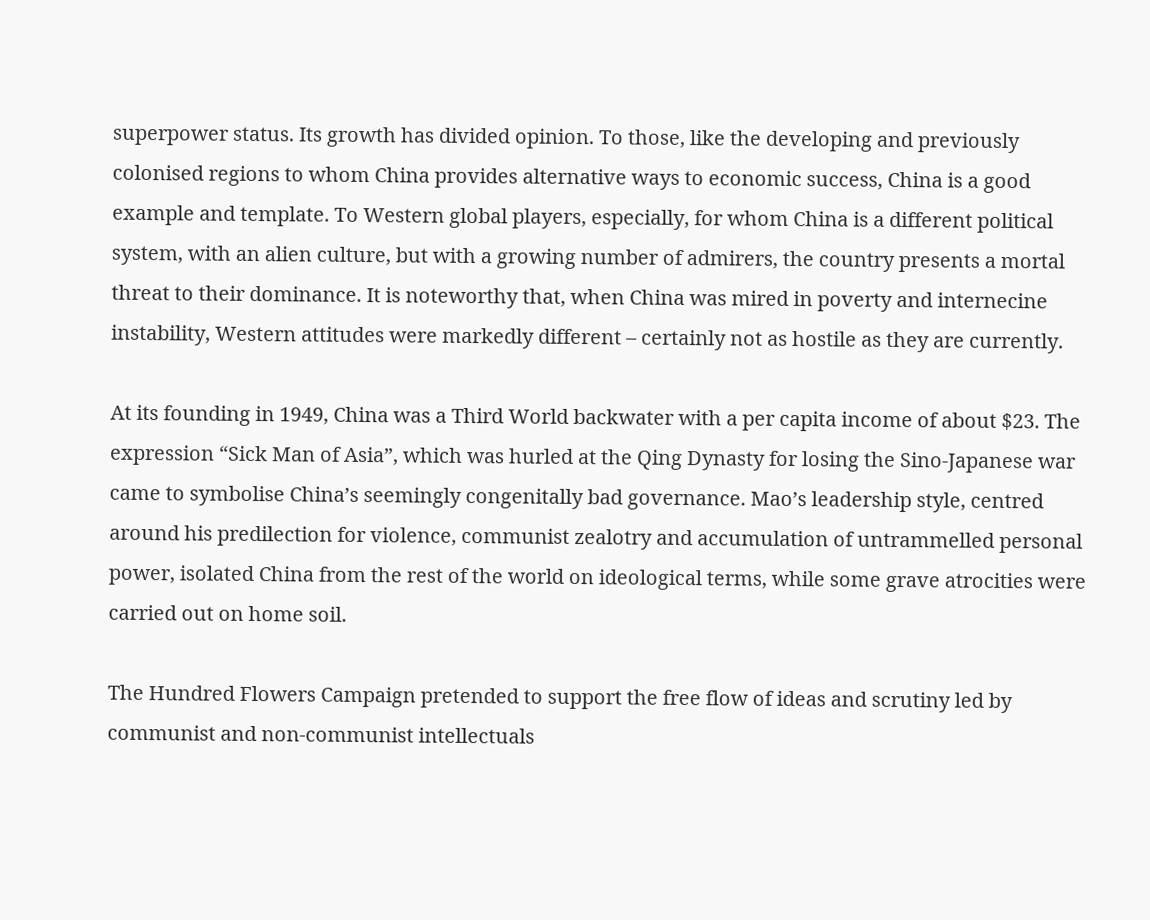superpower status. Its growth has divided opinion. To those, like the developing and previously colonised regions to whom China provides alternative ways to economic success, China is a good example and template. To Western global players, especially, for whom China is a different political system, with an alien culture, but with a growing number of admirers, the country presents a mortal threat to their dominance. It is noteworthy that, when China was mired in poverty and internecine instability, Western attitudes were markedly different – certainly not as hostile as they are currently.

At its founding in 1949, China was a Third World backwater with a per capita income of about $23. The expression “Sick Man of Asia”, which was hurled at the Qing Dynasty for losing the Sino-Japanese war came to symbolise China’s seemingly congenitally bad governance. Mao’s leadership style, centred around his predilection for violence, communist zealotry and accumulation of untrammelled personal power, isolated China from the rest of the world on ideological terms, while some grave atrocities were carried out on home soil.

The Hundred Flowers Campaign pretended to support the free flow of ideas and scrutiny led by communist and non-communist intellectuals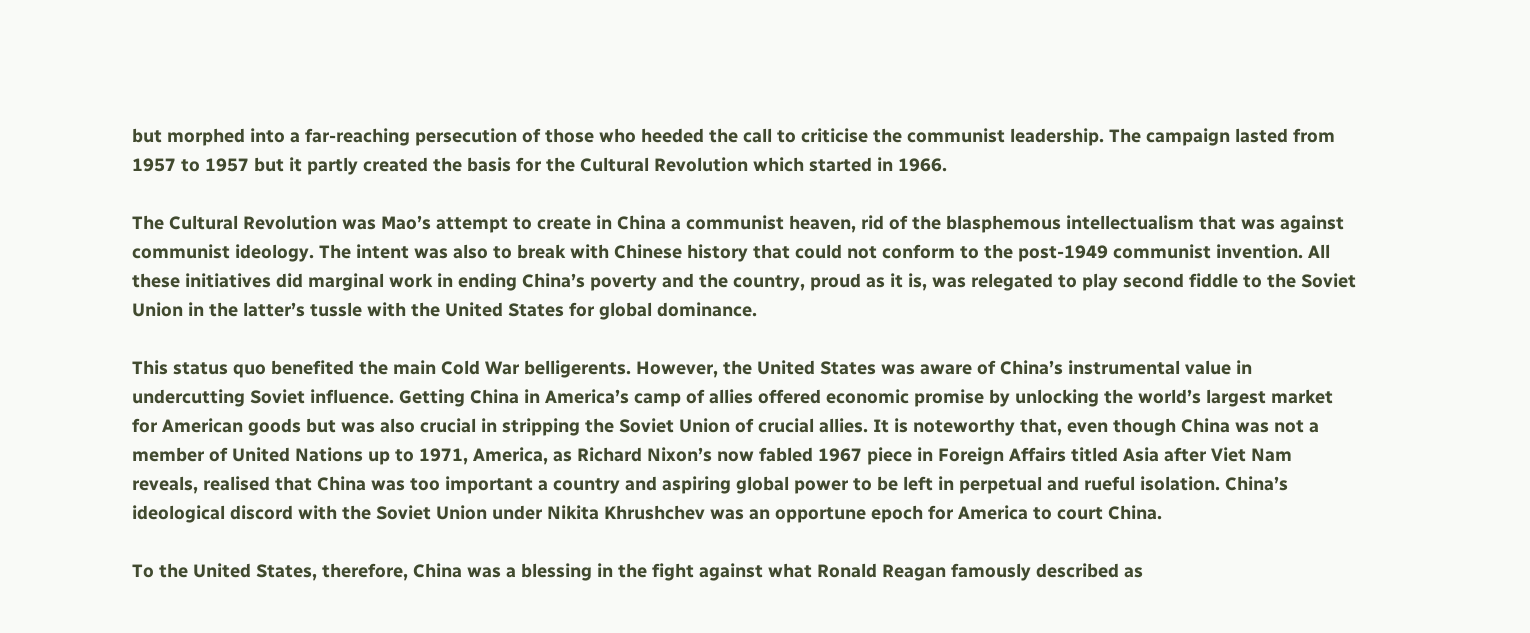but morphed into a far-reaching persecution of those who heeded the call to criticise the communist leadership. The campaign lasted from 1957 to 1957 but it partly created the basis for the Cultural Revolution which started in 1966.

The Cultural Revolution was Mao’s attempt to create in China a communist heaven, rid of the blasphemous intellectualism that was against communist ideology. The intent was also to break with Chinese history that could not conform to the post-1949 communist invention. All these initiatives did marginal work in ending China’s poverty and the country, proud as it is, was relegated to play second fiddle to the Soviet Union in the latter’s tussle with the United States for global dominance.

This status quo benefited the main Cold War belligerents. However, the United States was aware of China’s instrumental value in undercutting Soviet influence. Getting China in America’s camp of allies offered economic promise by unlocking the world’s largest market for American goods but was also crucial in stripping the Soviet Union of crucial allies. It is noteworthy that, even though China was not a member of United Nations up to 1971, America, as Richard Nixon’s now fabled 1967 piece in Foreign Affairs titled Asia after Viet Nam reveals, realised that China was too important a country and aspiring global power to be left in perpetual and rueful isolation. China’s ideological discord with the Soviet Union under Nikita Khrushchev was an opportune epoch for America to court China.

To the United States, therefore, China was a blessing in the fight against what Ronald Reagan famously described as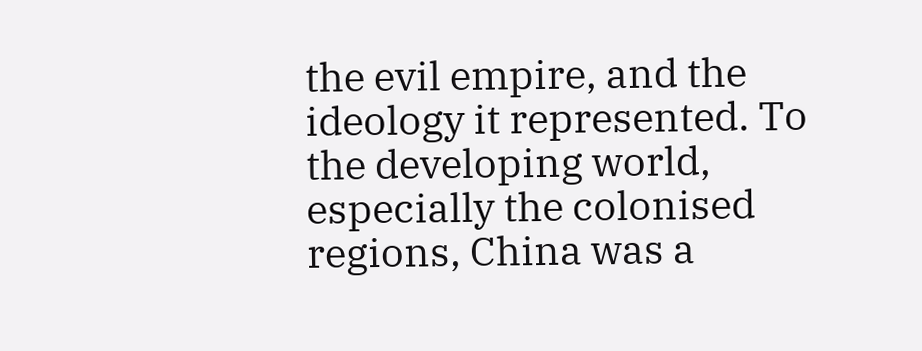the evil empire, and the ideology it represented. To the developing world, especially the colonised regions, China was a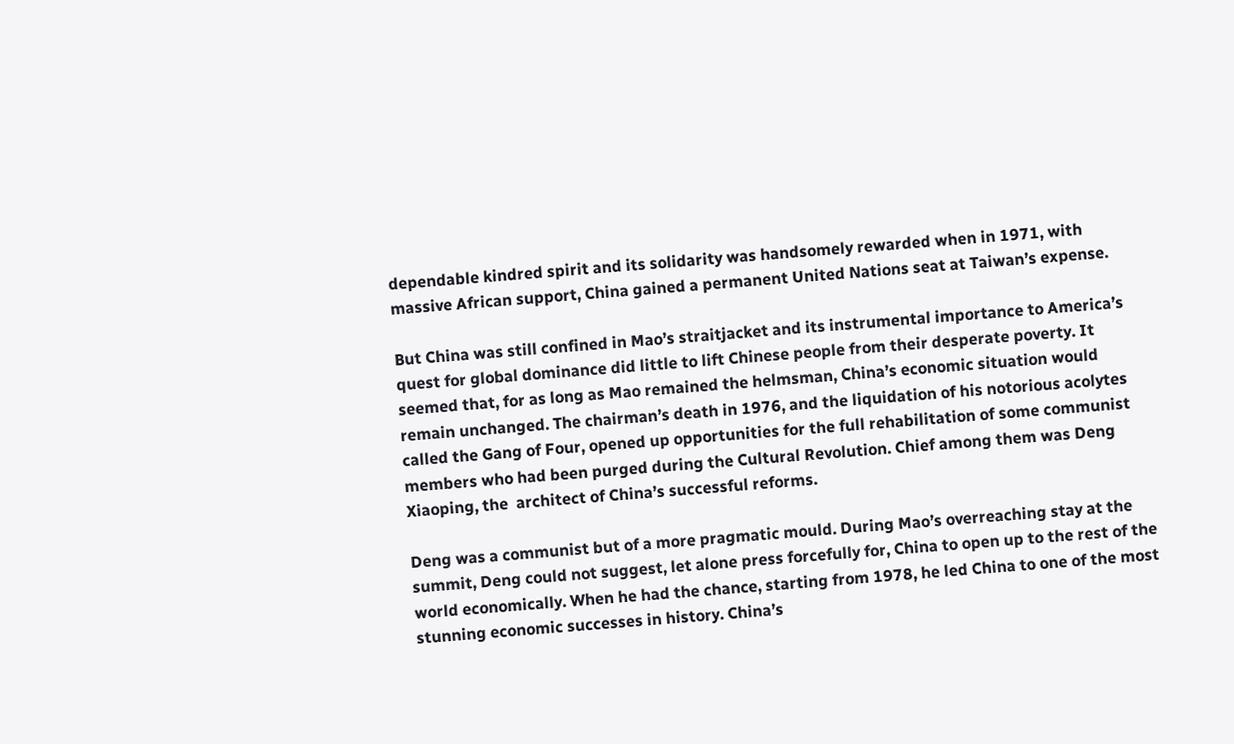dependable kindred spirit and its solidarity was handsomely rewarded when in 1971, with massive African support, China gained a permanent United Nations seat at Taiwan’s expense.

But China was still confined in Mao’s straitjacket and its instrumental importance to America’s quest for global dominance did little to lift Chinese people from their desperate poverty. It seemed that, for as long as Mao remained the helmsman, China’s economic situation would remain unchanged. The chairman’s death in 1976, and the liquidation of his notorious acolytes called the Gang of Four, opened up opportunities for the full rehabilitation of some communist members who had been purged during the Cultural Revolution. Chief among them was Deng Xiaoping, the  architect of China’s successful reforms.

Deng was a communist but of a more pragmatic mould. During Mao’s overreaching stay at the summit, Deng could not suggest, let alone press forcefully for, China to open up to the rest of the world economically. When he had the chance, starting from 1978, he led China to one of the most stunning economic successes in history. China’s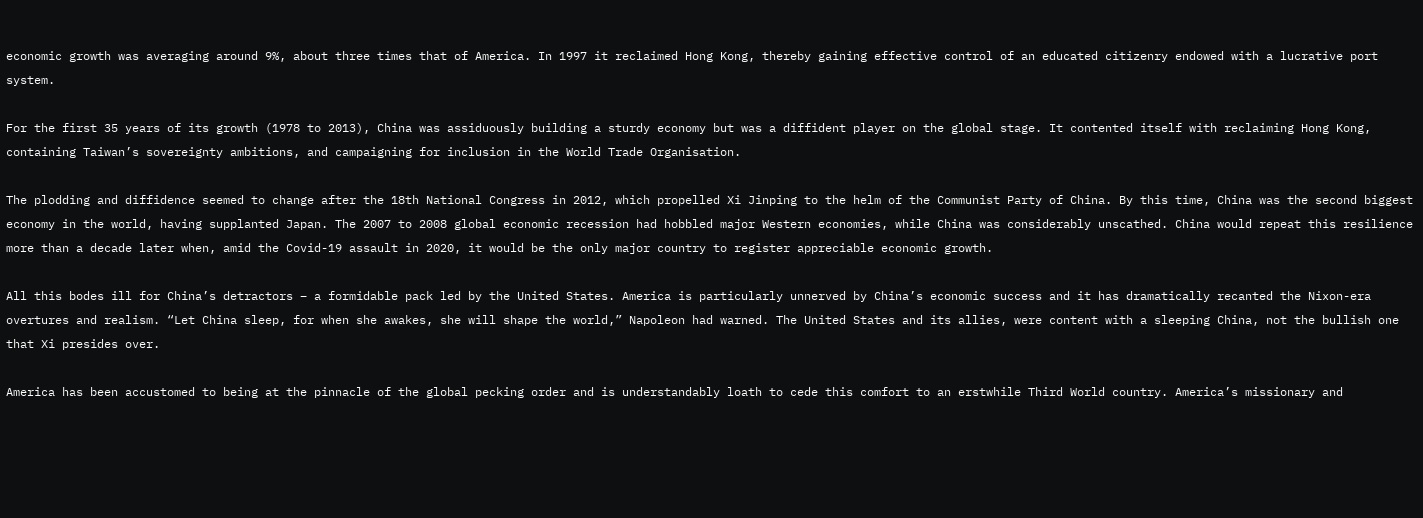economic growth was averaging around 9%, about three times that of America. In 1997 it reclaimed Hong Kong, thereby gaining effective control of an educated citizenry endowed with a lucrative port system.

For the first 35 years of its growth (1978 to 2013), China was assiduously building a sturdy economy but was a diffident player on the global stage. It contented itself with reclaiming Hong Kong, containing Taiwan’s sovereignty ambitions, and campaigning for inclusion in the World Trade Organisation.

The plodding and diffidence seemed to change after the 18th National Congress in 2012, which propelled Xi Jinping to the helm of the Communist Party of China. By this time, China was the second biggest economy in the world, having supplanted Japan. The 2007 to 2008 global economic recession had hobbled major Western economies, while China was considerably unscathed. China would repeat this resilience more than a decade later when, amid the Covid-19 assault in 2020, it would be the only major country to register appreciable economic growth.

All this bodes ill for China’s detractors – a formidable pack led by the United States. America is particularly unnerved by China’s economic success and it has dramatically recanted the Nixon-era overtures and realism. “Let China sleep, for when she awakes, she will shape the world,” Napoleon had warned. The United States and its allies, were content with a sleeping China, not the bullish one that Xi presides over.

America has been accustomed to being at the pinnacle of the global pecking order and is understandably loath to cede this comfort to an erstwhile Third World country. America’s missionary and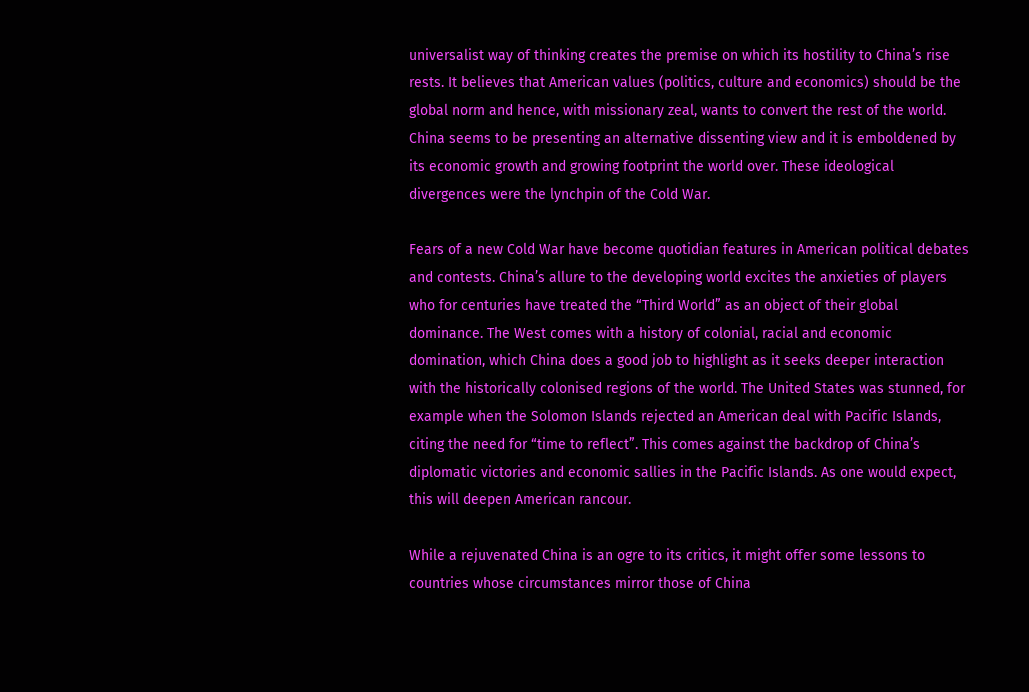universalist way of thinking creates the premise on which its hostility to China’s rise rests. It believes that American values (politics, culture and economics) should be the global norm and hence, with missionary zeal, wants to convert the rest of the world. China seems to be presenting an alternative dissenting view and it is emboldened by its economic growth and growing footprint the world over. These ideological divergences were the lynchpin of the Cold War.

Fears of a new Cold War have become quotidian features in American political debates and contests. China’s allure to the developing world excites the anxieties of players who for centuries have treated the “Third World” as an object of their global dominance. The West comes with a history of colonial, racial and economic domination, which China does a good job to highlight as it seeks deeper interaction with the historically colonised regions of the world. The United States was stunned, for example when the Solomon Islands rejected an American deal with Pacific Islands, citing the need for “time to reflect”. This comes against the backdrop of China’s diplomatic victories and economic sallies in the Pacific Islands. As one would expect, this will deepen American rancour.

While a rejuvenated China is an ogre to its critics, it might offer some lessons to countries whose circumstances mirror those of China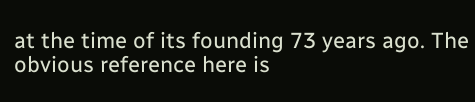at the time of its founding 73 years ago. The obvious reference here is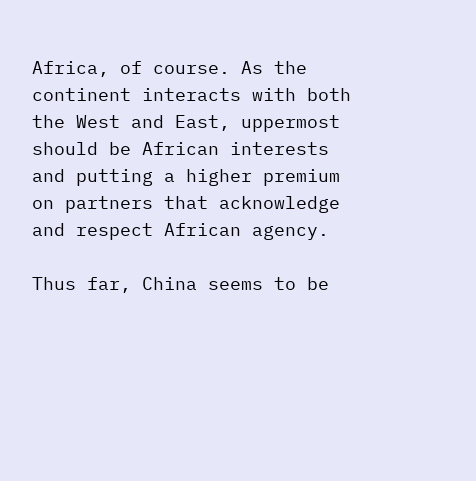Africa, of course. As the continent interacts with both the West and East, uppermost should be African interests and putting a higher premium on partners that acknowledge and respect African agency.

Thus far, China seems to be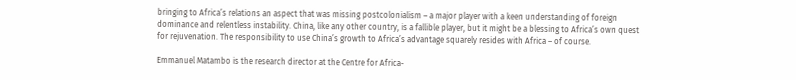bringing to Africa’s relations an aspect that was missing postcolonialism – a major player with a keen understanding of foreign dominance and relentless instability. China, like any other country, is a fallible player, but it might be a blessing to Africa’s own quest for rejuvenation. The responsibility to use China’s growth to Africa’s advantage squarely resides with Africa – of course.

Emmanuel Matambo is the research director at the Centre for Africa-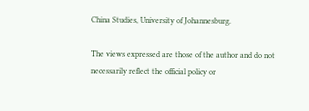China Studies, University of Johannesburg.

The views expressed are those of the author and do not necessarily reflect the official policy or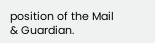position of the Mail & Guardian.